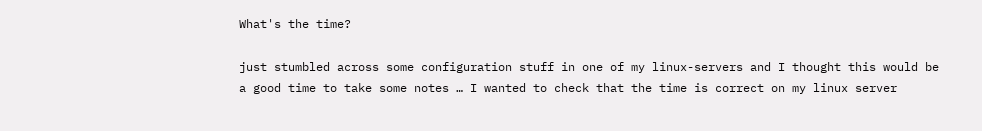What's the time?

just stumbled across some configuration stuff in one of my linux-servers and I thought this would be a good time to take some notes … I wanted to check that the time is correct on my linux server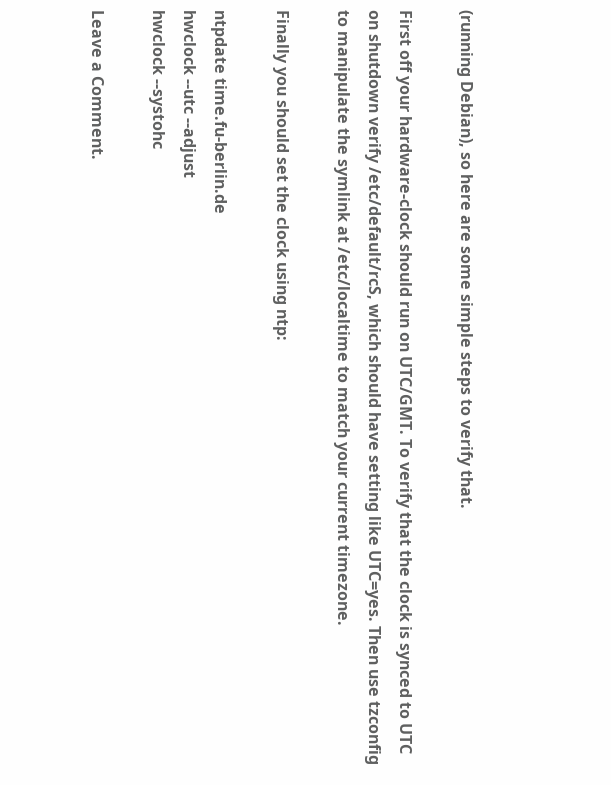(running Debian), so here are some simple steps to verify that.

First off your hardware-clock should run on UTC/GMT. To verify that the clock is synced to UTC on shutdown verify /etc/default/rcS, which should have setting like UTC=yes. Then use tzconfig to manipulate the symlink at /etc/localtime to match your current timezone.

Finally you should set the clock using ntp:

ntpdate time.fu-berlin.de
hwclock --utc --adjust
hwclock --systohc

Leave a Comment.